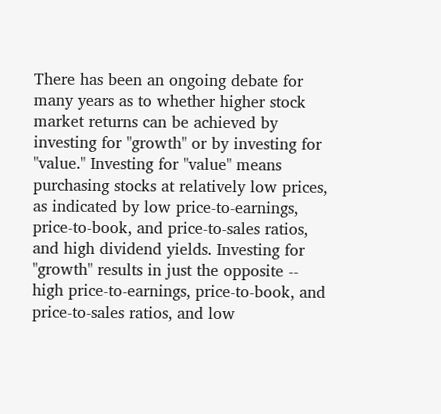There has been an ongoing debate for many years as to whether higher stock market returns can be achieved by investing for "growth" or by investing for "value." Investing for "value" means purchasing stocks at relatively low prices, as indicated by low price-to-earnings, price-to-book, and price-to-sales ratios, and high dividend yields. Investing for "growth" results in just the opposite -- high price-to-earnings, price-to-book, and price-to-sales ratios, and low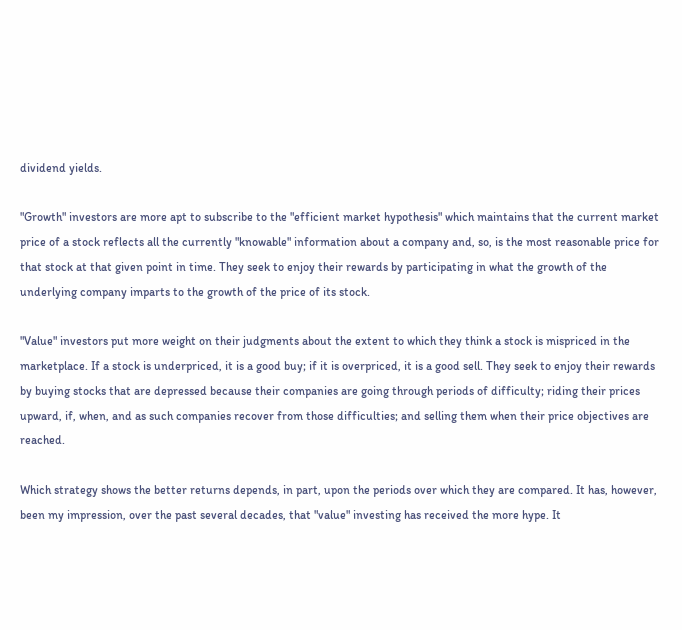dividend yields.

"Growth" investors are more apt to subscribe to the "efficient market hypothesis" which maintains that the current market price of a stock reflects all the currently "knowable" information about a company and, so, is the most reasonable price for that stock at that given point in time. They seek to enjoy their rewards by participating in what the growth of the underlying company imparts to the growth of the price of its stock.

"Value" investors put more weight on their judgments about the extent to which they think a stock is mispriced in the marketplace. If a stock is underpriced, it is a good buy; if it is overpriced, it is a good sell. They seek to enjoy their rewards by buying stocks that are depressed because their companies are going through periods of difficulty; riding their prices upward, if, when, and as such companies recover from those difficulties; and selling them when their price objectives are reached.

Which strategy shows the better returns depends, in part, upon the periods over which they are compared. It has, however, been my impression, over the past several decades, that "value" investing has received the more hype. It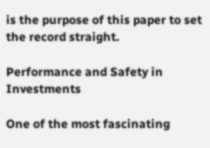is the purpose of this paper to set the record straight.

Performance and Safety in Investments

One of the most fascinating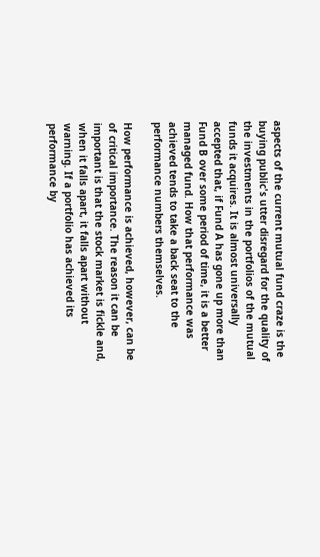aspects of the current mutual fund craze is the buying public's utter disregard for the quality of the investments in the portfolios of the mutual funds it acquires. It is almost universally accepted that, if Fund A has gone up more than Fund B over some period of time, it is a better managed fund. How that performance was achieved tends to take a back seat to the performance numbers themselves.

How performance is achieved, however, can be of critical importance. The reason it can be important is that the stock market is fickle and, when it falls apart, it falls apart without warning. If a portfolio has achieved its performance by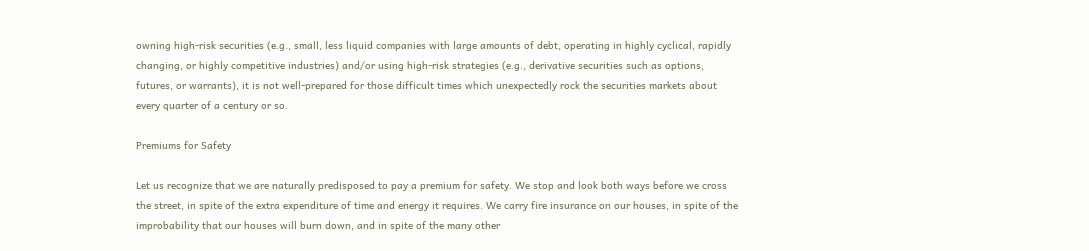owning high-risk securities (e.g., small, less liquid companies with large amounts of debt, operating in highly cyclical, rapidly changing, or highly competitive industries) and/or using high-risk strategies (e.g., derivative securities such as options, futures, or warrants), it is not well-prepared for those difficult times which unexpectedly rock the securities markets about every quarter of a century or so.

Premiums for Safety

Let us recognize that we are naturally predisposed to pay a premium for safety. We stop and look both ways before we cross the street, in spite of the extra expenditure of time and energy it requires. We carry fire insurance on our houses, in spite of the improbability that our houses will burn down, and in spite of the many other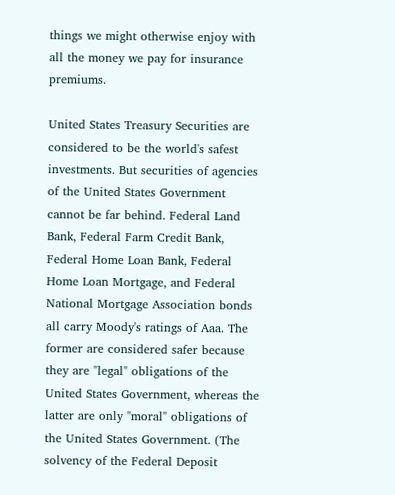things we might otherwise enjoy with all the money we pay for insurance premiums.

United States Treasury Securities are considered to be the world's safest investments. But securities of agencies of the United States Government cannot be far behind. Federal Land Bank, Federal Farm Credit Bank, Federal Home Loan Bank, Federal Home Loan Mortgage, and Federal National Mortgage Association bonds all carry Moody's ratings of Aaa. The former are considered safer because they are "legal" obligations of the United States Government, whereas the latter are only "moral" obligations of the United States Government. (The solvency of the Federal Deposit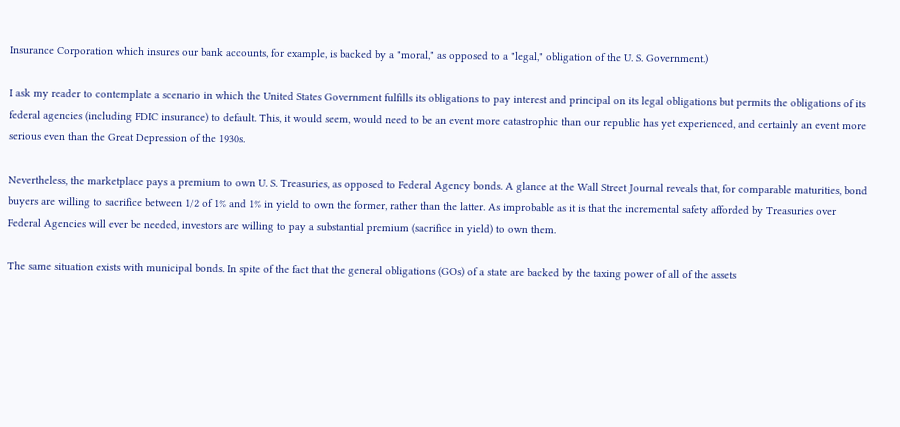Insurance Corporation which insures our bank accounts, for example, is backed by a "moral," as opposed to a "legal," obligation of the U. S. Government.)

I ask my reader to contemplate a scenario in which the United States Government fulfills its obligations to pay interest and principal on its legal obligations but permits the obligations of its federal agencies (including FDIC insurance) to default. This, it would seem, would need to be an event more catastrophic than our republic has yet experienced, and certainly an event more serious even than the Great Depression of the 1930s.

Nevertheless, the marketplace pays a premium to own U. S. Treasuries, as opposed to Federal Agency bonds. A glance at the Wall Street Journal reveals that, for comparable maturities, bond buyers are willing to sacrifice between 1/2 of 1% and 1% in yield to own the former, rather than the latter. As improbable as it is that the incremental safety afforded by Treasuries over Federal Agencies will ever be needed, investors are willing to pay a substantial premium (sacrifice in yield) to own them.

The same situation exists with municipal bonds. In spite of the fact that the general obligations (GOs) of a state are backed by the taxing power of all of the assets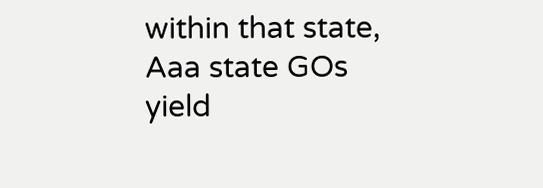within that state, Aaa state GOs yield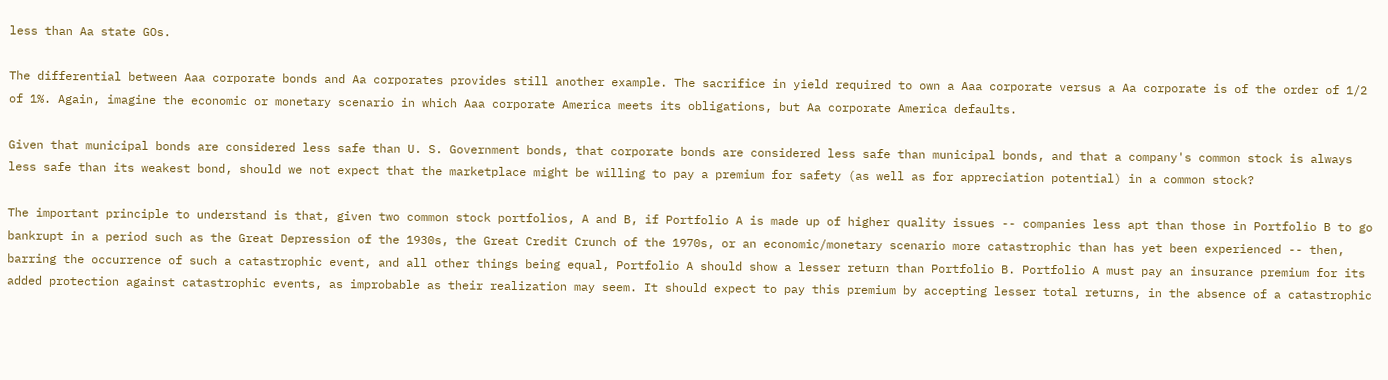less than Aa state GOs.

The differential between Aaa corporate bonds and Aa corporates provides still another example. The sacrifice in yield required to own a Aaa corporate versus a Aa corporate is of the order of 1/2 of 1%. Again, imagine the economic or monetary scenario in which Aaa corporate America meets its obligations, but Aa corporate America defaults.

Given that municipal bonds are considered less safe than U. S. Government bonds, that corporate bonds are considered less safe than municipal bonds, and that a company's common stock is always less safe than its weakest bond, should we not expect that the marketplace might be willing to pay a premium for safety (as well as for appreciation potential) in a common stock?

The important principle to understand is that, given two common stock portfolios, A and B, if Portfolio A is made up of higher quality issues -- companies less apt than those in Portfolio B to go bankrupt in a period such as the Great Depression of the 1930s, the Great Credit Crunch of the 1970s, or an economic/monetary scenario more catastrophic than has yet been experienced -- then, barring the occurrence of such a catastrophic event, and all other things being equal, Portfolio A should show a lesser return than Portfolio B. Portfolio A must pay an insurance premium for its added protection against catastrophic events, as improbable as their realization may seem. It should expect to pay this premium by accepting lesser total returns, in the absence of a catastrophic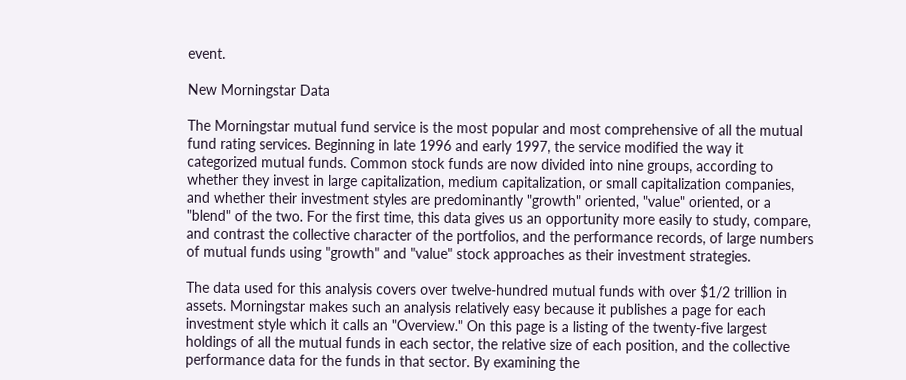event.

New Morningstar Data

The Morningstar mutual fund service is the most popular and most comprehensive of all the mutual fund rating services. Beginning in late 1996 and early 1997, the service modified the way it categorized mutual funds. Common stock funds are now divided into nine groups, according to whether they invest in large capitalization, medium capitalization, or small capitalization companies, and whether their investment styles are predominantly "growth" oriented, "value" oriented, or a "blend" of the two. For the first time, this data gives us an opportunity more easily to study, compare, and contrast the collective character of the portfolios, and the performance records, of large numbers of mutual funds using "growth" and "value" stock approaches as their investment strategies.

The data used for this analysis covers over twelve-hundred mutual funds with over $1/2 trillion in assets. Morningstar makes such an analysis relatively easy because it publishes a page for each investment style which it calls an "Overview." On this page is a listing of the twenty-five largest holdings of all the mutual funds in each sector, the relative size of each position, and the collective performance data for the funds in that sector. By examining the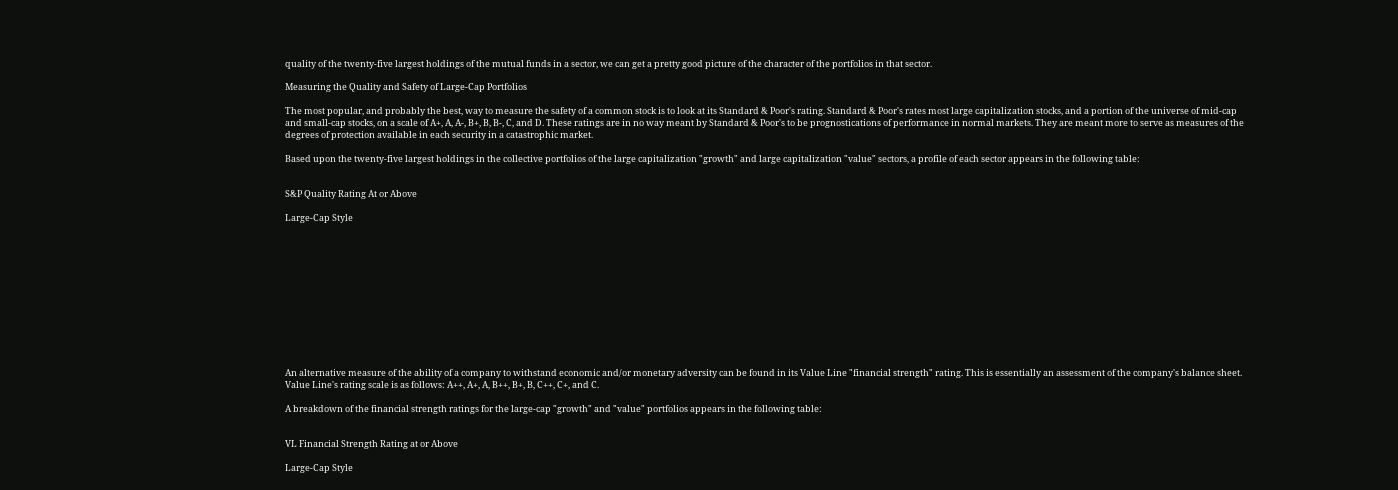quality of the twenty-five largest holdings of the mutual funds in a sector, we can get a pretty good picture of the character of the portfolios in that sector.

Measuring the Quality and Safety of Large-Cap Portfolios

The most popular, and probably the best, way to measure the safety of a common stock is to look at its Standard & Poor's rating. Standard & Poor's rates most large capitalization stocks, and a portion of the universe of mid-cap and small-cap stocks, on a scale of A+, A, A-, B+, B, B-, C, and D. These ratings are in no way meant by Standard & Poor's to be prognostications of performance in normal markets. They are meant more to serve as measures of the degrees of protection available in each security in a catastrophic market.

Based upon the twenty-five largest holdings in the collective portfolios of the large capitalization "growth" and large capitalization "value" sectors, a profile of each sector appears in the following table:


S&P Quality Rating At or Above

Large-Cap Style












An alternative measure of the ability of a company to withstand economic and/or monetary adversity can be found in its Value Line "financial strength" rating. This is essentially an assessment of the company's balance sheet. Value Line's rating scale is as follows: A++, A+, A, B++, B+, B, C++, C+, and C.

A breakdown of the financial strength ratings for the large-cap "growth" and "value" portfolios appears in the following table:


VL Financial Strength Rating at or Above

Large-Cap Style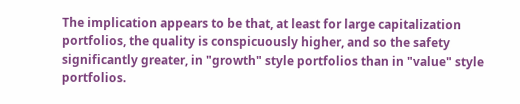The implication appears to be that, at least for large capitalization portfolios, the quality is conspicuously higher, and so the safety significantly greater, in "growth" style portfolios than in "value" style portfolios.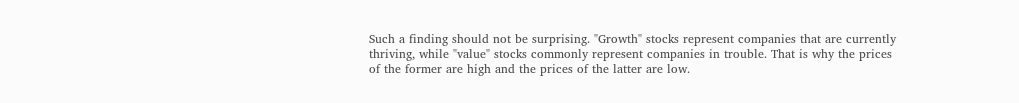Such a finding should not be surprising. "Growth" stocks represent companies that are currently thriving, while "value" stocks commonly represent companies in trouble. That is why the prices of the former are high and the prices of the latter are low.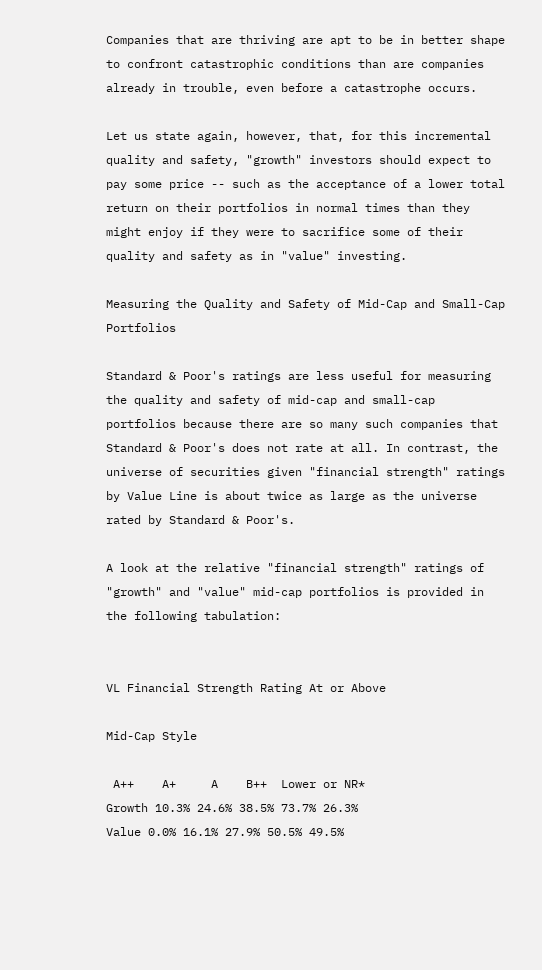Companies that are thriving are apt to be in better shape to confront catastrophic conditions than are companies already in trouble, even before a catastrophe occurs.

Let us state again, however, that, for this incremental quality and safety, "growth" investors should expect to pay some price -- such as the acceptance of a lower total return on their portfolios in normal times than they might enjoy if they were to sacrifice some of their quality and safety as in "value" investing.

Measuring the Quality and Safety of Mid-Cap and Small-Cap Portfolios

Standard & Poor's ratings are less useful for measuring the quality and safety of mid-cap and small-cap portfolios because there are so many such companies that Standard & Poor's does not rate at all. In contrast, the universe of securities given "financial strength" ratings by Value Line is about twice as large as the universe rated by Standard & Poor's.

A look at the relative "financial strength" ratings of "growth" and "value" mid-cap portfolios is provided in the following tabulation:


VL Financial Strength Rating At or Above

Mid-Cap Style

 A++    A+     A    B++  Lower or NR*
Growth 10.3% 24.6% 38.5% 73.7% 26.3%
Value 0.0% 16.1% 27.9% 50.5% 49.5%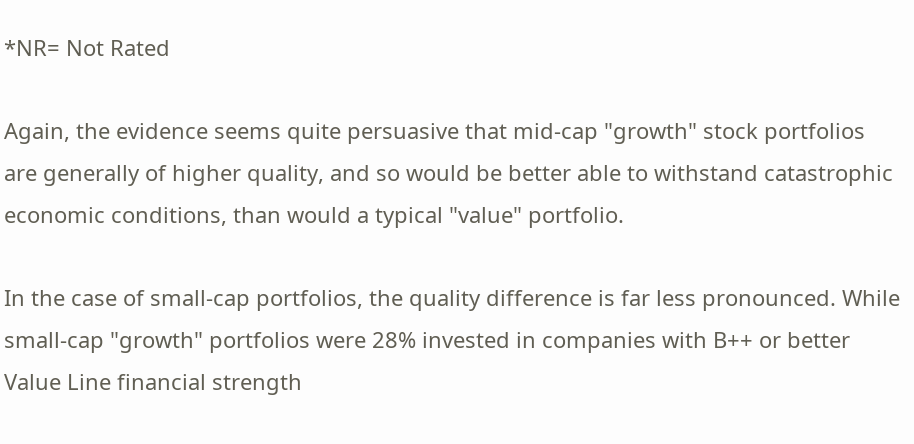*NR= Not Rated

Again, the evidence seems quite persuasive that mid-cap "growth" stock portfolios are generally of higher quality, and so would be better able to withstand catastrophic economic conditions, than would a typical "value" portfolio.

In the case of small-cap portfolios, the quality difference is far less pronounced. While small-cap "growth" portfolios were 28% invested in companies with B++ or better Value Line financial strength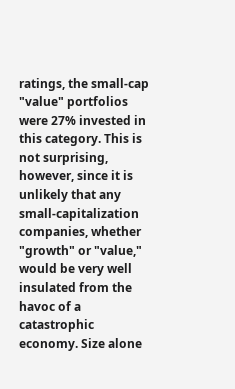ratings, the small-cap "value" portfolios were 27% invested in this category. This is not surprising, however, since it is unlikely that any small-capitalization companies, whether "growth" or "value," would be very well insulated from the havoc of a catastrophic economy. Size alone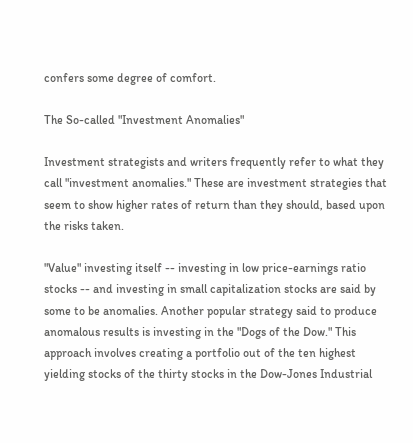confers some degree of comfort.

The So-called "Investment Anomalies"

Investment strategists and writers frequently refer to what they call "investment anomalies." These are investment strategies that seem to show higher rates of return than they should, based upon the risks taken.

"Value" investing itself -- investing in low price-earnings ratio stocks -- and investing in small capitalization stocks are said by some to be anomalies. Another popular strategy said to produce anomalous results is investing in the "Dogs of the Dow." This approach involves creating a portfolio out of the ten highest yielding stocks of the thirty stocks in the Dow-Jones Industrial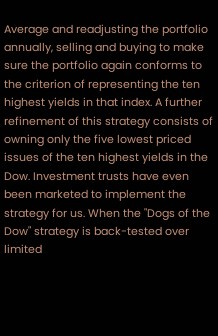Average and readjusting the portfolio annually, selling and buying to make sure the portfolio again conforms to the criterion of representing the ten highest yields in that index. A further refinement of this strategy consists of owning only the five lowest priced issues of the ten highest yields in the Dow. Investment trusts have even been marketed to implement the strategy for us. When the "Dogs of the Dow" strategy is back-tested over limited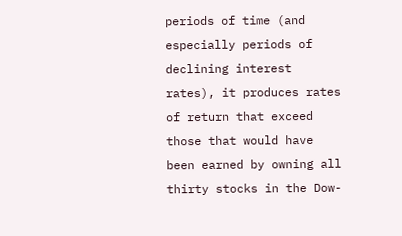periods of time (and especially periods of declining interest rates), it produces rates of return that exceed those that would have been earned by owning all thirty stocks in the Dow-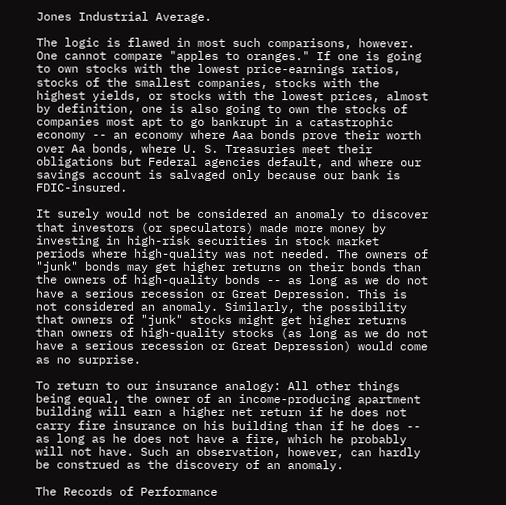Jones Industrial Average.

The logic is flawed in most such comparisons, however. One cannot compare "apples to oranges." If one is going to own stocks with the lowest price-earnings ratios, stocks of the smallest companies, stocks with the highest yields, or stocks with the lowest prices, almost by definition, one is also going to own the stocks of companies most apt to go bankrupt in a catastrophic economy -- an economy where Aaa bonds prove their worth over Aa bonds, where U. S. Treasuries meet their obligations but Federal agencies default, and where our savings account is salvaged only because our bank is FDIC-insured.

It surely would not be considered an anomaly to discover that investors (or speculators) made more money by investing in high-risk securities in stock market periods where high-quality was not needed. The owners of "junk" bonds may get higher returns on their bonds than the owners of high-quality bonds -- as long as we do not have a serious recession or Great Depression. This is not considered an anomaly. Similarly, the possibility that owners of "junk" stocks might get higher returns than owners of high-quality stocks (as long as we do not have a serious recession or Great Depression) would come as no surprise.

To return to our insurance analogy: All other things being equal, the owner of an income-producing apartment building will earn a higher net return if he does not carry fire insurance on his building than if he does -- as long as he does not have a fire, which he probably will not have. Such an observation, however, can hardly be construed as the discovery of an anomaly.

The Records of Performance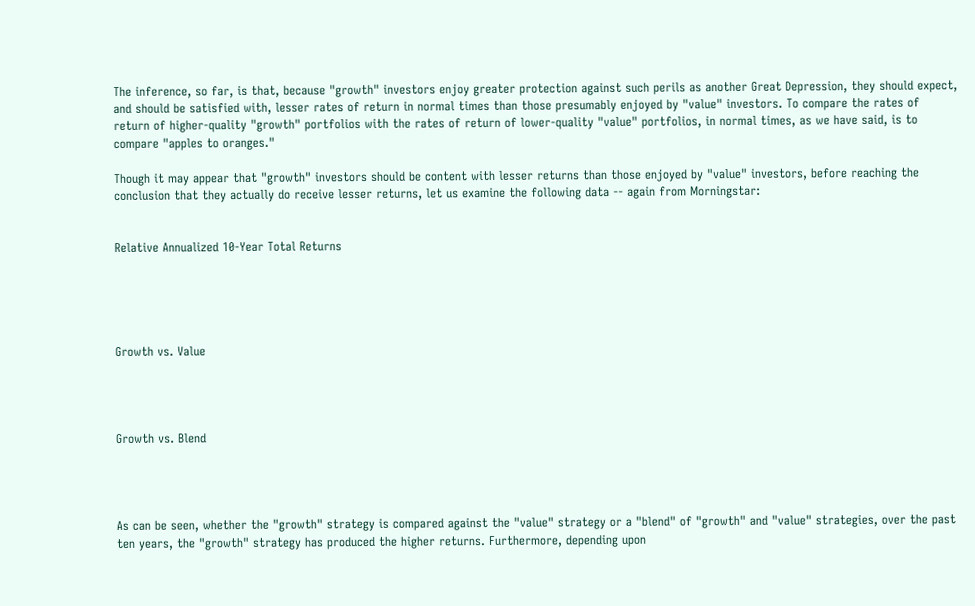The inference, so far, is that, because "growth" investors enjoy greater protection against such perils as another Great Depression, they should expect, and should be satisfied with, lesser rates of return in normal times than those presumably enjoyed by "value" investors. To compare the rates of return of higher-quality "growth" portfolios with the rates of return of lower-quality "value" portfolios, in normal times, as we have said, is to compare "apples to oranges."

Though it may appear that "growth" investors should be content with lesser returns than those enjoyed by "value" investors, before reaching the conclusion that they actually do receive lesser returns, let us examine the following data -- again from Morningstar:


Relative Annualized 10-Year Total Returns





Growth vs. Value




Growth vs. Blend




As can be seen, whether the "growth" strategy is compared against the "value" strategy or a "blend" of "growth" and "value" strategies, over the past ten years, the "growth" strategy has produced the higher returns. Furthermore, depending upon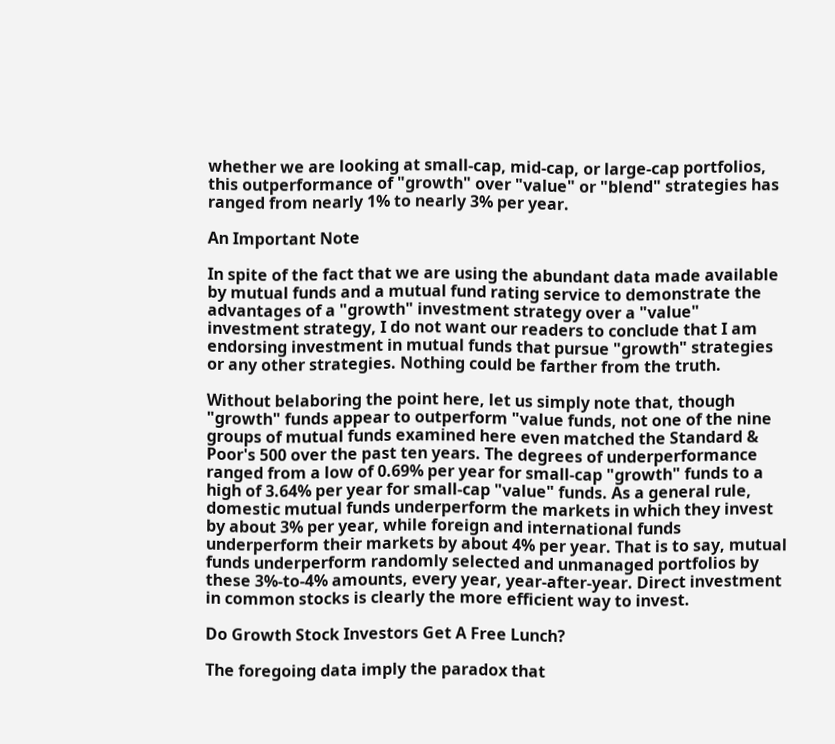whether we are looking at small-cap, mid-cap, or large-cap portfolios, this outperformance of "growth" over "value" or "blend" strategies has ranged from nearly 1% to nearly 3% per year.

An Important Note

In spite of the fact that we are using the abundant data made available by mutual funds and a mutual fund rating service to demonstrate the advantages of a "growth" investment strategy over a "value" investment strategy, I do not want our readers to conclude that I am endorsing investment in mutual funds that pursue "growth" strategies or any other strategies. Nothing could be farther from the truth.

Without belaboring the point here, let us simply note that, though "growth" funds appear to outperform "value funds, not one of the nine groups of mutual funds examined here even matched the Standard & Poor's 500 over the past ten years. The degrees of underperformance ranged from a low of 0.69% per year for small-cap "growth" funds to a high of 3.64% per year for small-cap "value" funds. As a general rule, domestic mutual funds underperform the markets in which they invest by about 3% per year, while foreign and international funds underperform their markets by about 4% per year. That is to say, mutual funds underperform randomly selected and unmanaged portfolios by these 3%-to-4% amounts, every year, year-after-year. Direct investment in common stocks is clearly the more efficient way to invest.

Do Growth Stock Investors Get A Free Lunch?

The foregoing data imply the paradox that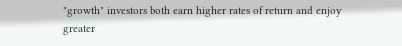"growth" investors both earn higher rates of return and enjoy greater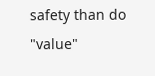safety than do "value"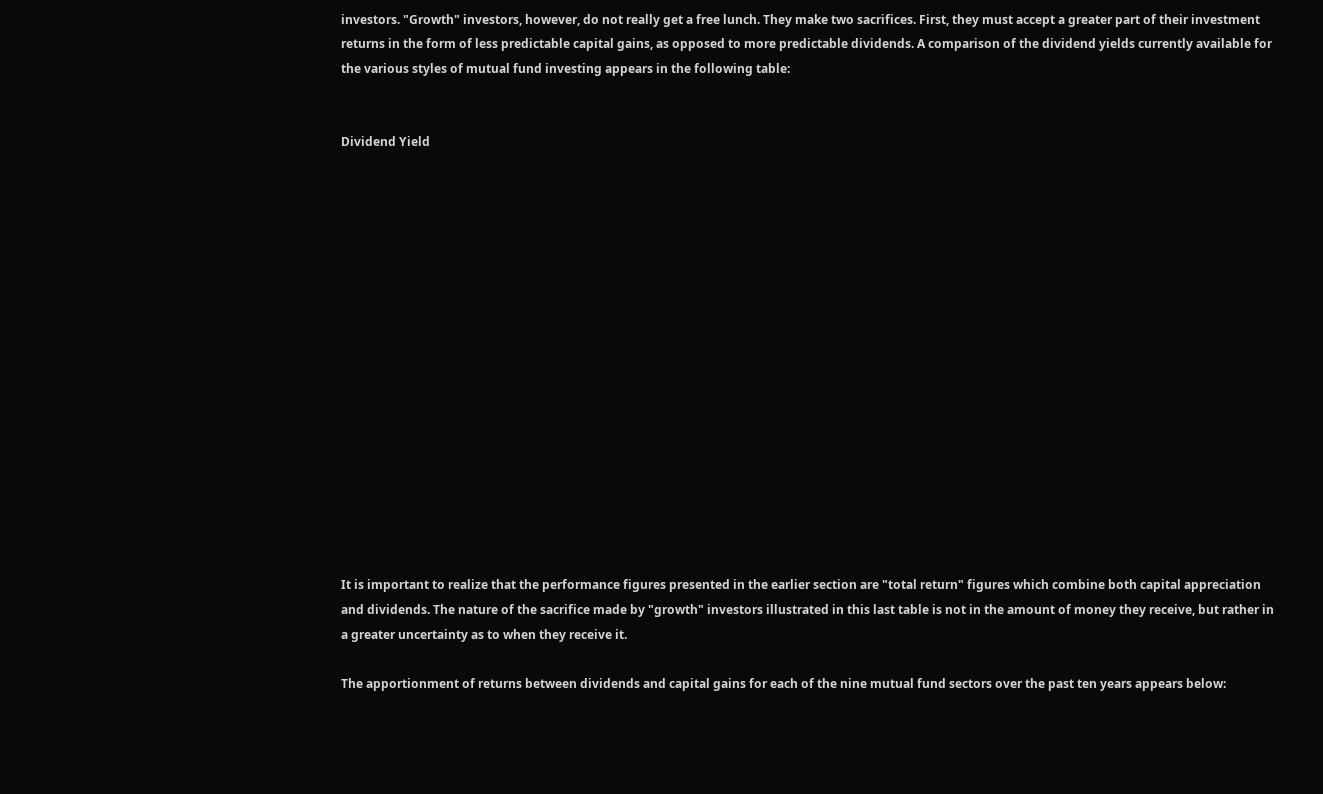investors. "Growth" investors, however, do not really get a free lunch. They make two sacrifices. First, they must accept a greater part of their investment returns in the form of less predictable capital gains, as opposed to more predictable dividends. A comparison of the dividend yields currently available for the various styles of mutual fund investing appears in the following table:


Dividend Yield

















It is important to realize that the performance figures presented in the earlier section are "total return" figures which combine both capital appreciation and dividends. The nature of the sacrifice made by "growth" investors illustrated in this last table is not in the amount of money they receive, but rather in a greater uncertainty as to when they receive it.

The apportionment of returns between dividends and capital gains for each of the nine mutual fund sectors over the past ten years appears below: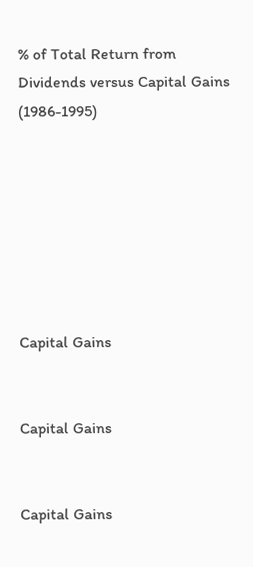% of Total Return from Dividends versus Capital Gains (1986-1995)







Capital Gains


Capital Gains


Capital Gains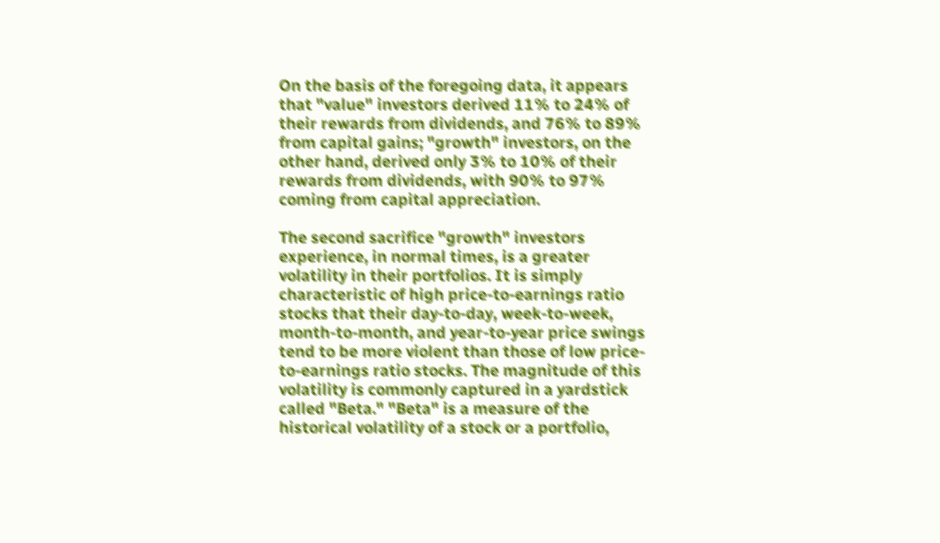On the basis of the foregoing data, it appears that "value" investors derived 11% to 24% of their rewards from dividends, and 76% to 89% from capital gains; "growth" investors, on the other hand, derived only 3% to 10% of their rewards from dividends, with 90% to 97% coming from capital appreciation.

The second sacrifice "growth" investors experience, in normal times, is a greater volatility in their portfolios. It is simply characteristic of high price-to-earnings ratio stocks that their day-to-day, week-to-week, month-to-month, and year-to-year price swings tend to be more violent than those of low price-to-earnings ratio stocks. The magnitude of this volatility is commonly captured in a yardstick called "Beta." "Beta" is a measure of the historical volatility of a stock or a portfolio,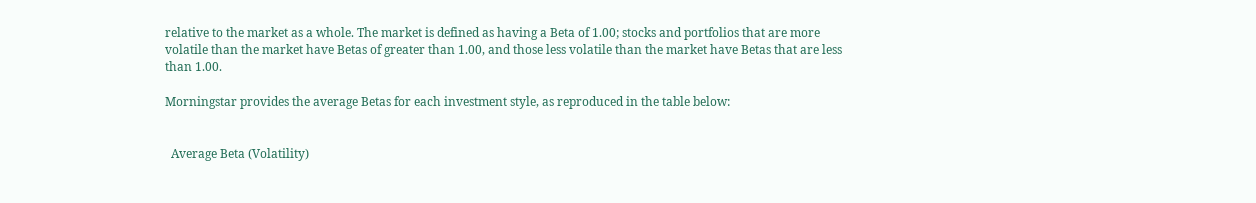relative to the market as a whole. The market is defined as having a Beta of 1.00; stocks and portfolios that are more volatile than the market have Betas of greater than 1.00, and those less volatile than the market have Betas that are less than 1.00.

Morningstar provides the average Betas for each investment style, as reproduced in the table below:


  Average Beta (Volatility)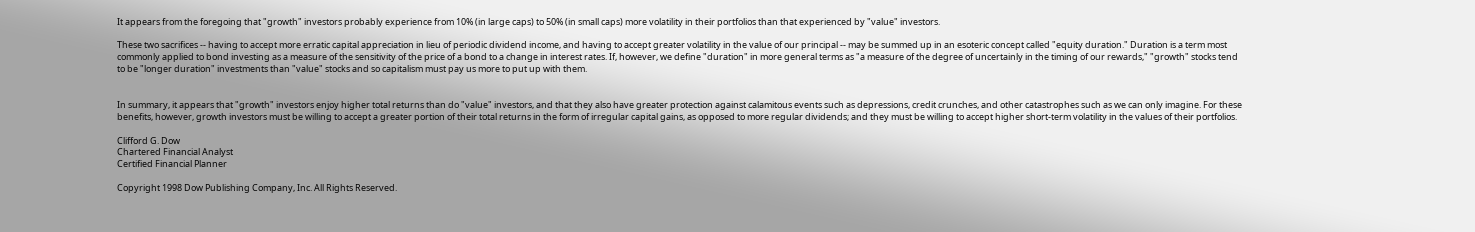It appears from the foregoing that "growth" investors probably experience from 10% (in large caps) to 50% (in small caps) more volatility in their portfolios than that experienced by "value" investors.

These two sacrifices -- having to accept more erratic capital appreciation in lieu of periodic dividend income, and having to accept greater volatility in the value of our principal -- may be summed up in an esoteric concept called "equity duration." Duration is a term most commonly applied to bond investing as a measure of the sensitivity of the price of a bond to a change in interest rates. If, however, we define "duration" in more general terms as "a measure of the degree of uncertainly in the timing of our rewards," "growth" stocks tend to be "longer duration" investments than "value" stocks and so capitalism must pay us more to put up with them.


In summary, it appears that "growth" investors enjoy higher total returns than do "value" investors, and that they also have greater protection against calamitous events such as depressions, credit crunches, and other catastrophes such as we can only imagine. For these benefits, however, growth investors must be willing to accept a greater portion of their total returns in the form of irregular capital gains, as opposed to more regular dividends; and they must be willing to accept higher short-term volatility in the values of their portfolios.

Clifford G. Dow
Chartered Financial Analyst
Certified Financial Planner

Copyright 1998 Dow Publishing Company, Inc. All Rights Reserved.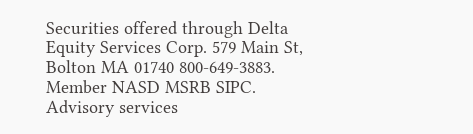Securities offered through Delta Equity Services Corp. 579 Main St, Bolton MA 01740 800-649-3883. Member NASD MSRB SIPC. Advisory services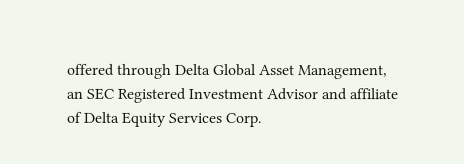offered through Delta Global Asset Management, an SEC Registered Investment Advisor and affiliate of Delta Equity Services Corp.